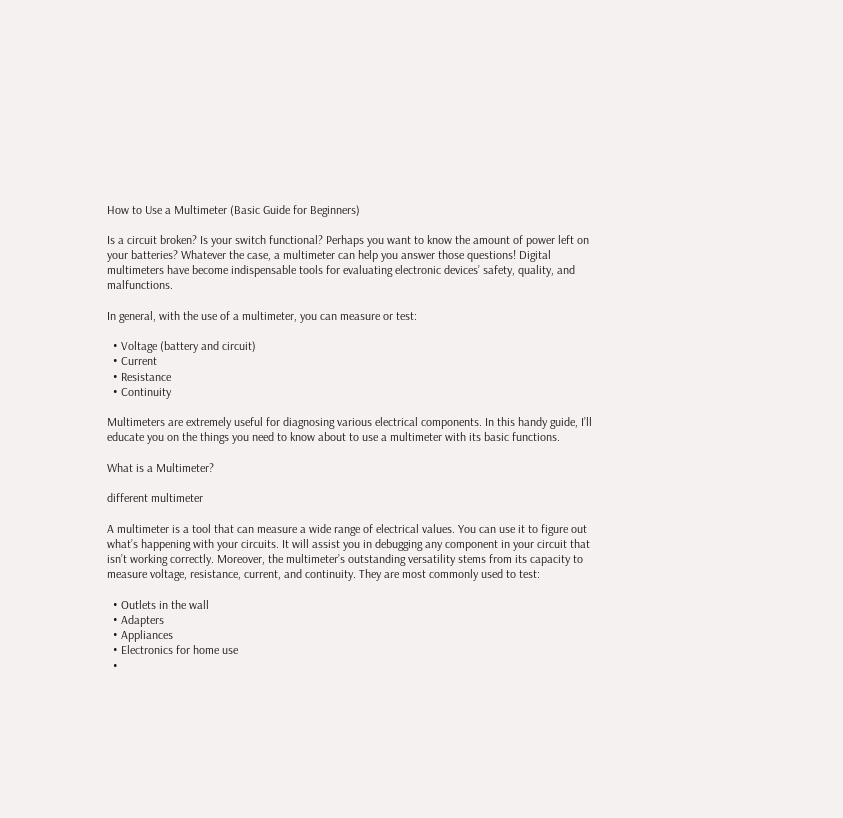How to Use a Multimeter (Basic Guide for Beginners)

Is a circuit broken? Is your switch functional? Perhaps you want to know the amount of power left on your batteries? Whatever the case, a multimeter can help you answer those questions! Digital multimeters have become indispensable tools for evaluating electronic devices’ safety, quality, and malfunctions.

In general, with the use of a multimeter, you can measure or test:

  • Voltage (battery and circuit)
  • Current
  • Resistance
  • Continuity

Multimeters are extremely useful for diagnosing various electrical components. In this handy guide, I’ll educate you on the things you need to know about to use a multimeter with its basic functions.

What is a Multimeter?

different multimeter

A multimeter is a tool that can measure a wide range of electrical values. You can use it to figure out what’s happening with your circuits. It will assist you in debugging any component in your circuit that isn’t working correctly. Moreover, the multimeter’s outstanding versatility stems from its capacity to measure voltage, resistance, current, and continuity. They are most commonly used to test:

  • Outlets in the wall
  • Adapters
  • Appliances
  • Electronics for home use
  •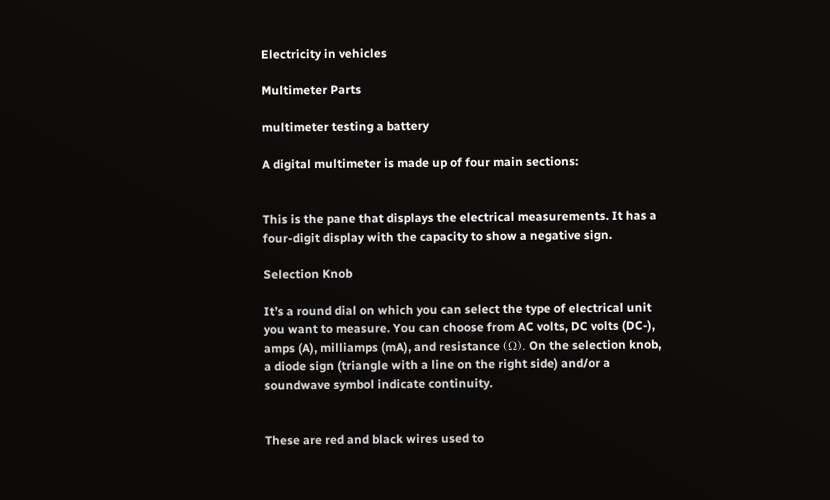Electricity in vehicles

Multimeter Parts

multimeter testing a battery

A digital multimeter is made up of four main sections:


This is the pane that displays the electrical measurements. It has a four-digit display with the capacity to show a negative sign.

Selection Knob

It’s a round dial on which you can select the type of electrical unit you want to measure. You can choose from AC volts, DC volts (DC-), amps (A), milliamps (mA), and resistance (Ω). On the selection knob, a diode sign (triangle with a line on the right side) and/or a soundwave symbol indicate continuity.


These are red and black wires used to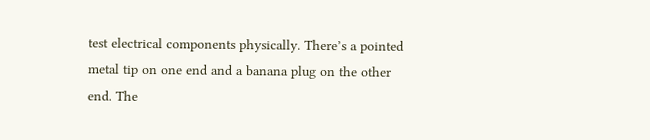test electrical components physically. There’s a pointed metal tip on one end and a banana plug on the other end. The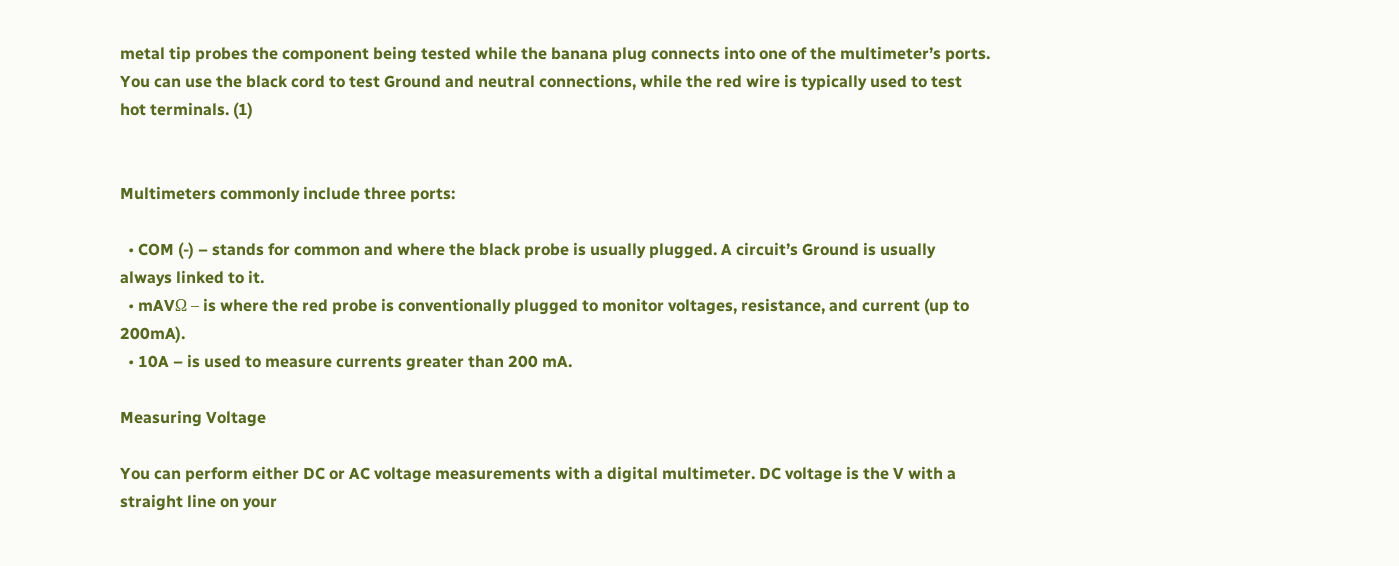metal tip probes the component being tested while the banana plug connects into one of the multimeter’s ports. You can use the black cord to test Ground and neutral connections, while the red wire is typically used to test hot terminals. (1)


Multimeters commonly include three ports:

  • COM (-) – stands for common and where the black probe is usually plugged. A circuit’s Ground is usually always linked to it.
  • mAVΩ – is where the red probe is conventionally plugged to monitor voltages, resistance, and current (up to 200mA).
  • 10A – is used to measure currents greater than 200 mA.

Measuring Voltage

You can perform either DC or AC voltage measurements with a digital multimeter. DC voltage is the V with a straight line on your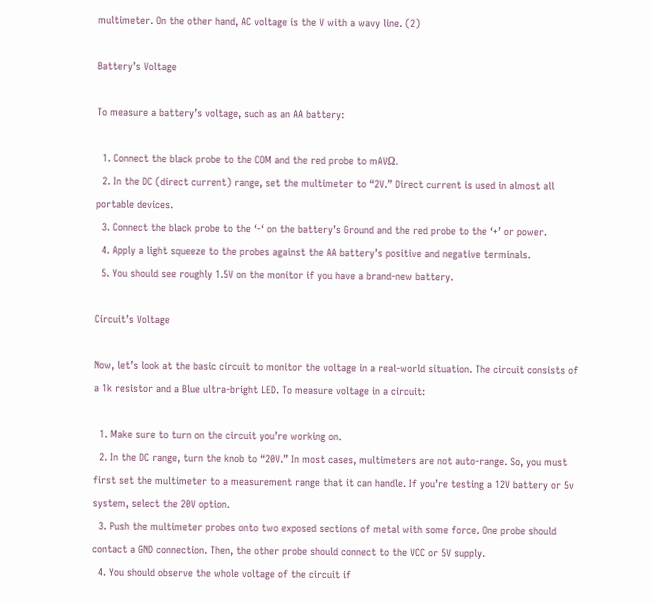multimeter. On the other hand, AC voltage is the V with a wavy line. (2)

Battery’s Voltage

To measure a battery’s voltage, such as an AA battery:

  1. Connect the black probe to the COM and the red probe to mAVΩ.
  2. In the DC (direct current) range, set the multimeter to “2V.” Direct current is used in almost all portable devices.
  3. Connect the black probe to the ‘-‘ on the battery’s Ground and the red probe to the ‘+’ or power.
  4. Apply a light squeeze to the probes against the AA battery’s positive and negative terminals.
  5. You should see roughly 1.5V on the monitor if you have a brand-new battery.

Circuit’s Voltage

Now, let’s look at the basic circuit to monitor the voltage in a real-world situation. The circuit consists of a 1k resistor and a Blue ultra-bright LED. To measure voltage in a circuit:

  1. Make sure to turn on the circuit you’re working on.
  2. In the DC range, turn the knob to “20V.” In most cases, multimeters are not auto-range. So, you must first set the multimeter to a measurement range that it can handle. If you’re testing a 12V battery or 5v system, select the 20V option.
  3. Push the multimeter probes onto two exposed sections of metal with some force. One probe should contact a GND connection. Then, the other probe should connect to the VCC or 5V supply.
  4. You should observe the whole voltage of the circuit if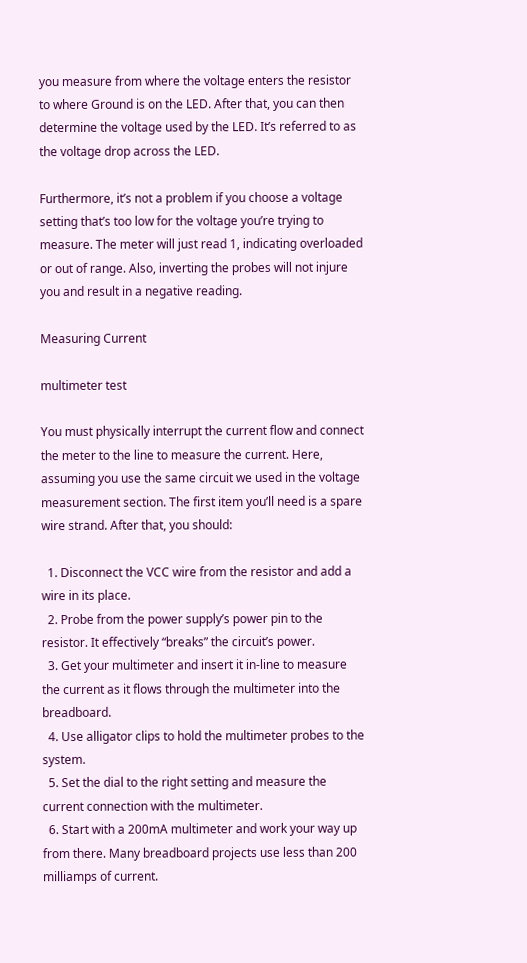you measure from where the voltage enters the resistor to where Ground is on the LED. After that, you can then determine the voltage used by the LED. It’s referred to as the voltage drop across the LED.

Furthermore, it’s not a problem if you choose a voltage setting that’s too low for the voltage you’re trying to measure. The meter will just read 1, indicating overloaded or out of range. Also, inverting the probes will not injure you and result in a negative reading.

Measuring Current

multimeter test

You must physically interrupt the current flow and connect the meter to the line to measure the current. Here, assuming you use the same circuit we used in the voltage measurement section. The first item you’ll need is a spare wire strand. After that, you should:

  1. Disconnect the VCC wire from the resistor and add a wire in its place.
  2. Probe from the power supply’s power pin to the resistor. It effectively “breaks” the circuit’s power.
  3. Get your multimeter and insert it in-line to measure the current as it flows through the multimeter into the breadboard.
  4. Use alligator clips to hold the multimeter probes to the system.
  5. Set the dial to the right setting and measure the current connection with the multimeter.
  6. Start with a 200mA multimeter and work your way up from there. Many breadboard projects use less than 200 milliamps of current.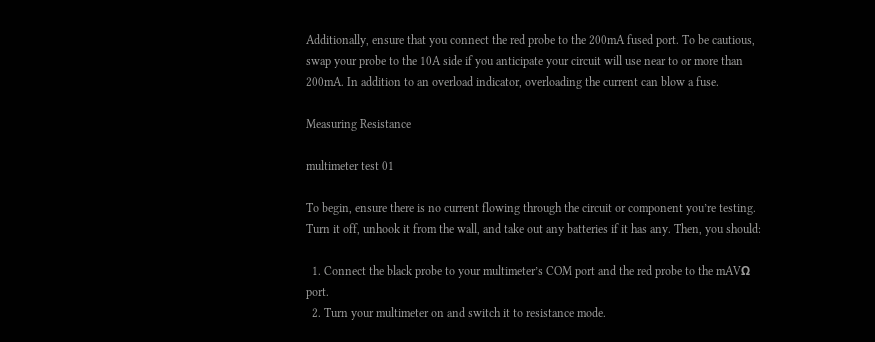Additionally, ensure that you connect the red probe to the 200mA fused port. To be cautious, swap your probe to the 10A side if you anticipate your circuit will use near to or more than 200mA. In addition to an overload indicator, overloading the current can blow a fuse.

Measuring Resistance

multimeter test 01

To begin, ensure there is no current flowing through the circuit or component you’re testing. Turn it off, unhook it from the wall, and take out any batteries if it has any. Then, you should:

  1. Connect the black probe to your multimeter’s COM port and the red probe to the mAVΩ port.
  2. Turn your multimeter on and switch it to resistance mode.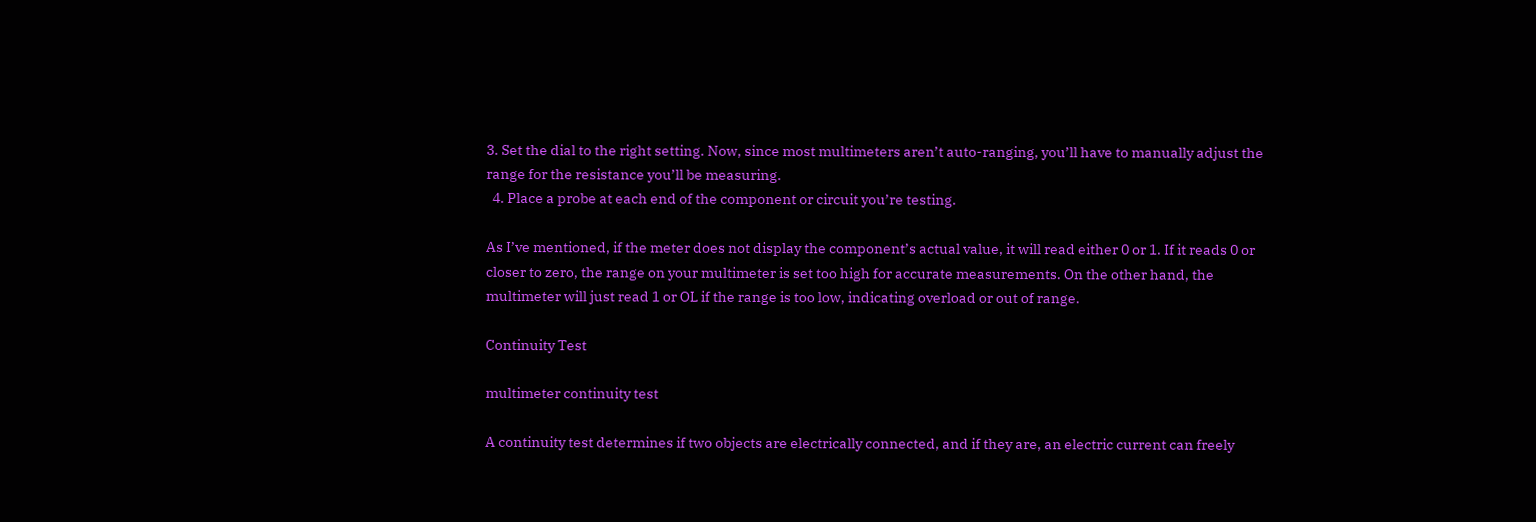3. Set the dial to the right setting. Now, since most multimeters aren’t auto-ranging, you’ll have to manually adjust the range for the resistance you’ll be measuring.
  4. Place a probe at each end of the component or circuit you’re testing.

As I’ve mentioned, if the meter does not display the component’s actual value, it will read either 0 or 1. If it reads 0 or closer to zero, the range on your multimeter is set too high for accurate measurements. On the other hand, the multimeter will just read 1 or OL if the range is too low, indicating overload or out of range.

Continuity Test

multimeter continuity test

A continuity test determines if two objects are electrically connected, and if they are, an electric current can freely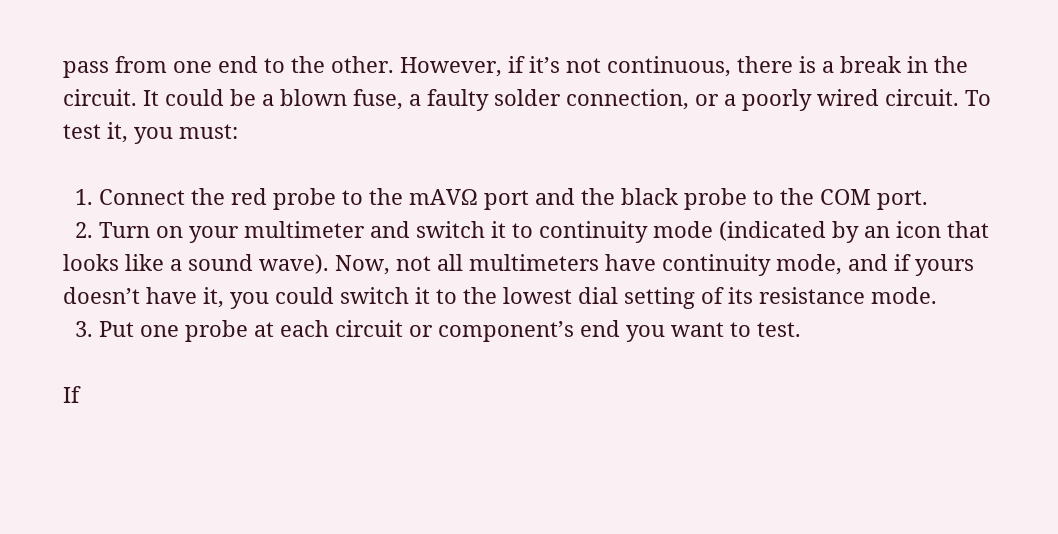pass from one end to the other. However, if it’s not continuous, there is a break in the circuit. It could be a blown fuse, a faulty solder connection, or a poorly wired circuit. To test it, you must:

  1. Connect the red probe to the mAVΩ port and the black probe to the COM port.
  2. Turn on your multimeter and switch it to continuity mode (indicated by an icon that looks like a sound wave). Now, not all multimeters have continuity mode, and if yours doesn’t have it, you could switch it to the lowest dial setting of its resistance mode.
  3. Put one probe at each circuit or component’s end you want to test.

If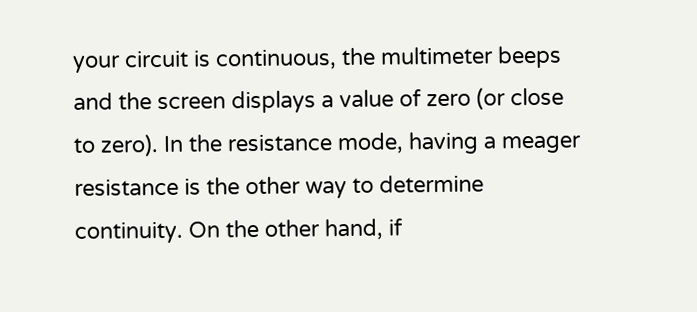your circuit is continuous, the multimeter beeps and the screen displays a value of zero (or close to zero). In the resistance mode, having a meager resistance is the other way to determine continuity. On the other hand, if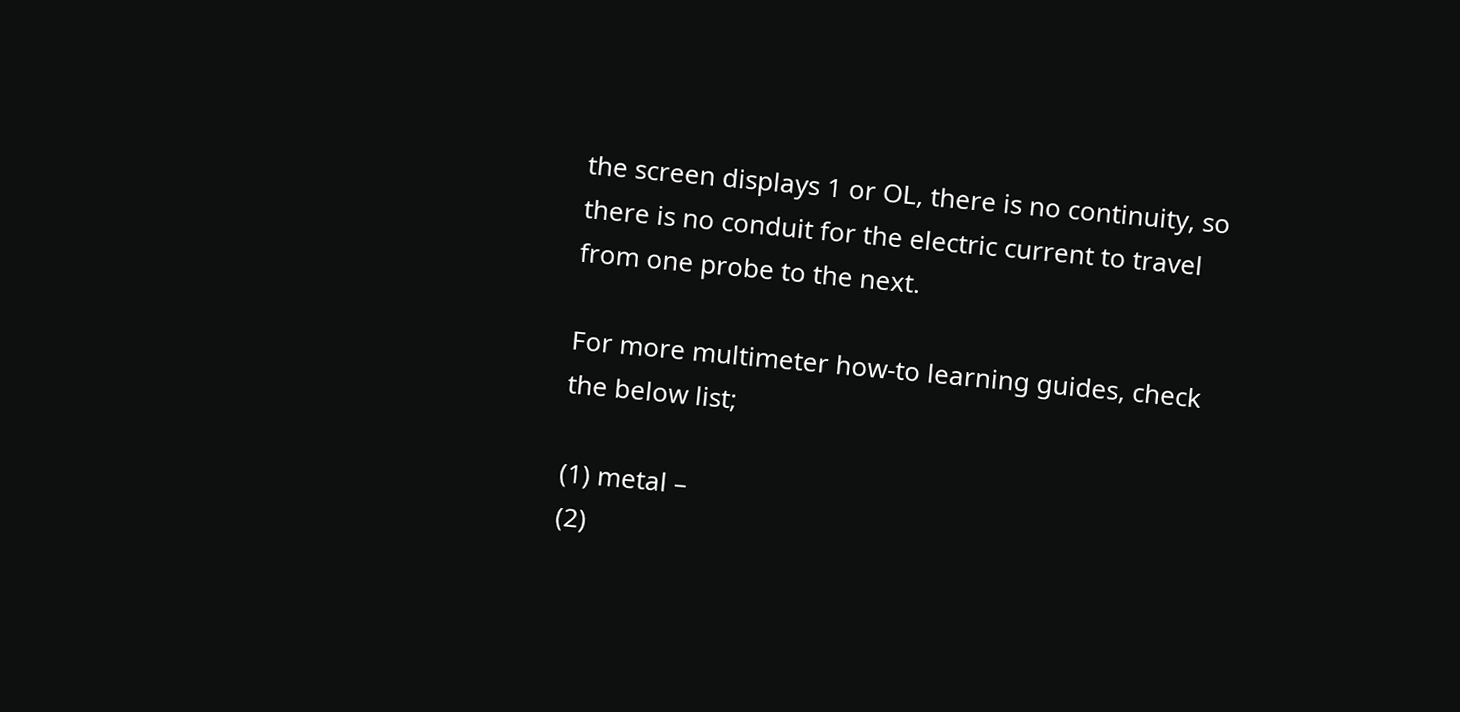the screen displays 1 or OL, there is no continuity, so there is no conduit for the electric current to travel from one probe to the next.

For more multimeter how-to learning guides, check the below list;

(1) metal –
(2)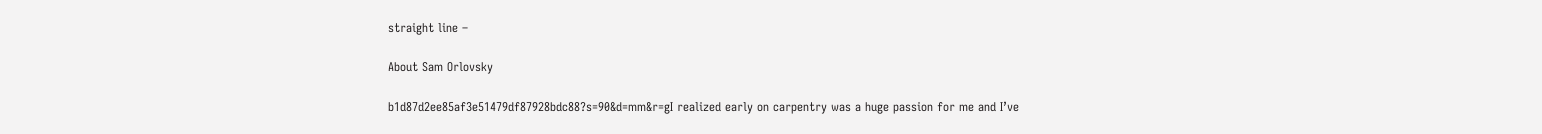straight line –

About Sam Orlovsky

b1d87d2ee85af3e51479df87928bdc88?s=90&d=mm&r=gI realized early on carpentry was a huge passion for me and I’ve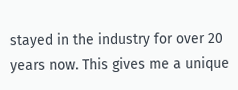stayed in the industry for over 20 years now. This gives me a unique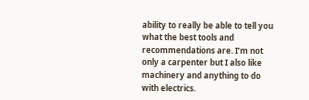ability to really be able to tell you what the best tools and recommendations are. I’m not only a carpenter but I also like machinery and anything to do with electrics.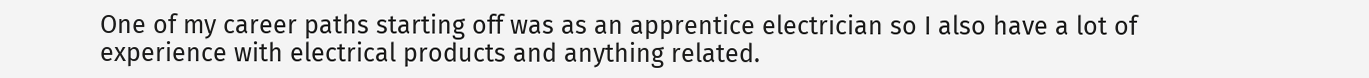One of my career paths starting off was as an apprentice electrician so I also have a lot of experience with electrical products and anything related.